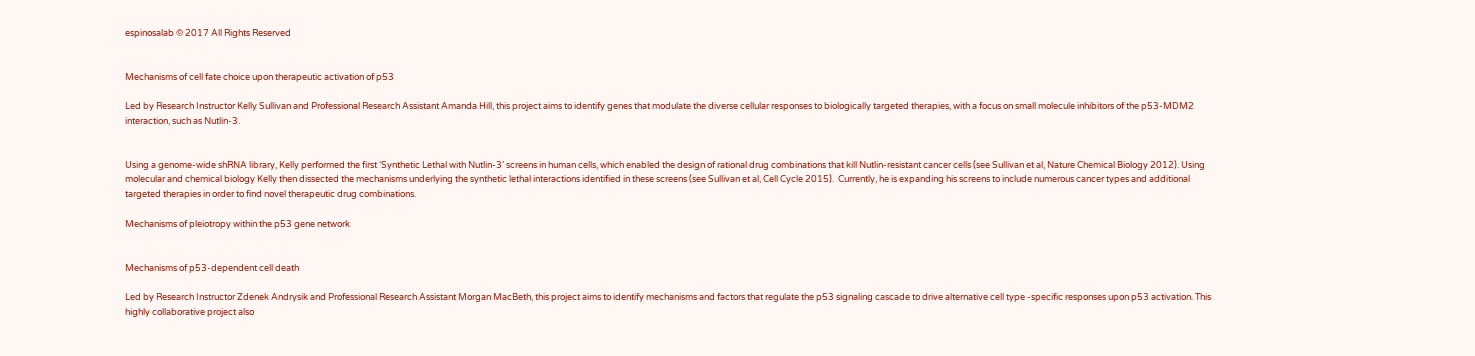espinosalab © 2017 All Rights Reserved


Mechanisms of cell fate choice upon therapeutic activation of p53

Led by Research Instructor Kelly Sullivan and Professional Research Assistant Amanda Hill, this project aims to identify genes that modulate the diverse cellular responses to biologically targeted therapies, with a focus on small molecule inhibitors of the p53-MDM2 interaction, such as Nutlin-3.


Using a genome-wide shRNA library, Kelly performed the first ‘Synthetic Lethal with Nutlin-3’ screens in human cells, which enabled the design of rational drug combinations that kill Nutlin-resistant cancer cells (see Sullivan et al, Nature Chemical Biology 2012). Using molecular and chemical biology Kelly then dissected the mechanisms underlying the synthetic lethal interactions identified in these screens (see Sullivan et al, Cell Cycle 2015).  Currently, he is expanding his screens to include numerous cancer types and additional targeted therapies in order to find novel therapeutic drug combinations.

Mechanisms of pleiotropy within the p53 gene network


Mechanisms of p53-dependent cell death

Led by Research Instructor Zdenek Andrysik and Professional Research Assistant Morgan MacBeth, this project aims to identify mechanisms and factors that regulate the p53 signaling cascade to drive alternative cell type -specific responses upon p53 activation. This highly collaborative project also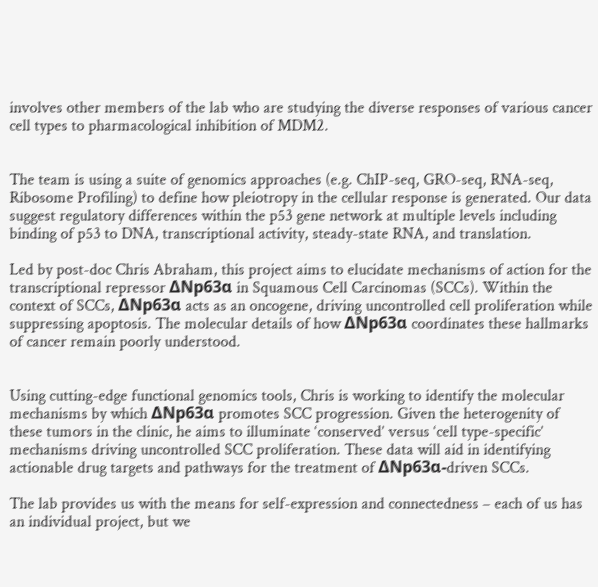involves other members of the lab who are studying the diverse responses of various cancer cell types to pharmacological inhibition of MDM2.


The team is using a suite of genomics approaches (e.g. ChIP-seq, GRO-seq, RNA-seq, Ribosome Profiling) to define how pleiotropy in the cellular response is generated. Our data suggest regulatory differences within the p53 gene network at multiple levels including binding of p53 to DNA, transcriptional activity, steady-state RNA, and translation.

Led by post-doc Chris Abraham, this project aims to elucidate mechanisms of action for the transcriptional repressor ΔNp63α in Squamous Cell Carcinomas (SCCs). Within the context of SCCs, ΔNp63α acts as an oncogene, driving uncontrolled cell proliferation while suppressing apoptosis. The molecular details of how ΔNp63α coordinates these hallmarks of cancer remain poorly understood.


Using cutting-edge functional genomics tools, Chris is working to identify the molecular mechanisms by which ΔNp63α promotes SCC progression. Given the heterogenity of these tumors in the clinic, he aims to illuminate ‘conserved’ versus ‘cell type-specific’ mechanisms driving uncontrolled SCC proliferation. These data will aid in identifying actionable drug targets and pathways for the treatment of ΔNp63α-driven SCCs.

The lab provides us with the means for self-expression and connectedness – each of us has an individual project, but we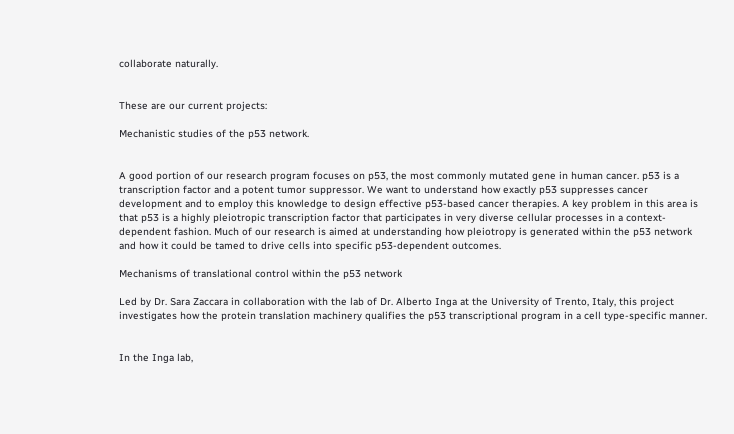collaborate naturally.


These are our current projects:

Mechanistic studies of the p53 network.


A good portion of our research program focuses on p53, the most commonly mutated gene in human cancer. p53 is a transcription factor and a potent tumor suppressor. We want to understand how exactly p53 suppresses cancer development and to employ this knowledge to design effective p53-based cancer therapies. A key problem in this area is that p53 is a highly pleiotropic transcription factor that participates in very diverse cellular processes in a context-dependent fashion. Much of our research is aimed at understanding how pleiotropy is generated within the p53 network and how it could be tamed to drive cells into specific p53-dependent outcomes.

Mechanisms of translational control within the p53 network

Led by Dr. Sara Zaccara in collaboration with the lab of Dr. Alberto Inga at the University of Trento, Italy, this project investigates how the protein translation machinery qualifies the p53 transcriptional program in a cell type-specific manner.


In the Inga lab,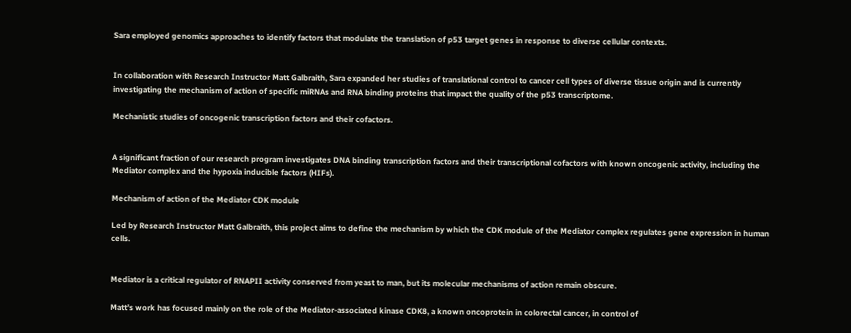Sara employed genomics approaches to identify factors that modulate the translation of p53 target genes in response to diverse cellular contexts.


In collaboration with Research Instructor Matt Galbraith, Sara expanded her studies of translational control to cancer cell types of diverse tissue origin and is currently investigating the mechanism of action of specific miRNAs and RNA binding proteins that impact the quality of the p53 transcriptome.

Mechanistic studies of oncogenic transcription factors and their cofactors.


A significant fraction of our research program investigates DNA binding transcription factors and their transcriptional cofactors with known oncogenic activity, including the Mediator complex and the hypoxia inducible factors (HIFs).

Mechanism of action of the Mediator CDK module

Led by Research Instructor Matt Galbraith, this project aims to define the mechanism by which the CDK module of the Mediator complex regulates gene expression in human cells.


Mediator is a critical regulator of RNAPII activity conserved from yeast to man, but its molecular mechanisms of action remain obscure.

Matt’s work has focused mainly on the role of the Mediator-associated kinase CDK8, a known oncoprotein in colorectal cancer, in control of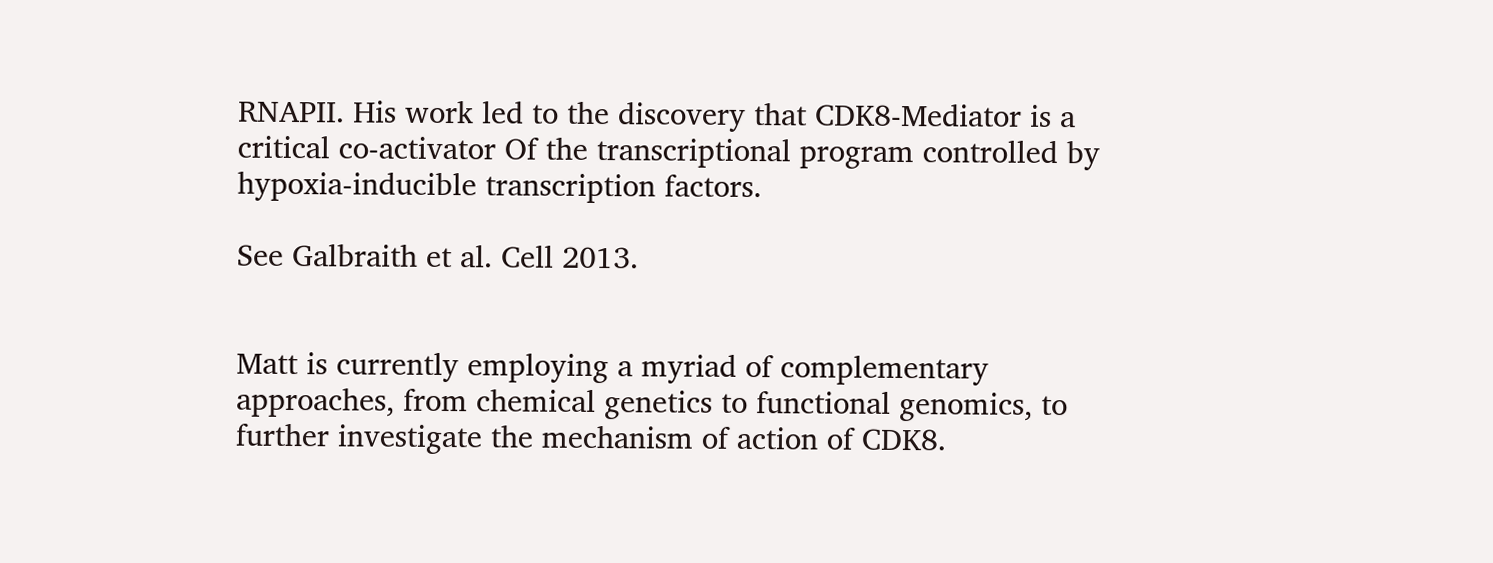RNAPII. His work led to the discovery that CDK8-Mediator is a critical co-activator Of the transcriptional program controlled by hypoxia-inducible transcription factors.

See Galbraith et al. Cell 2013.


Matt is currently employing a myriad of complementary approaches, from chemical genetics to functional genomics, to further investigate the mechanism of action of CDK8.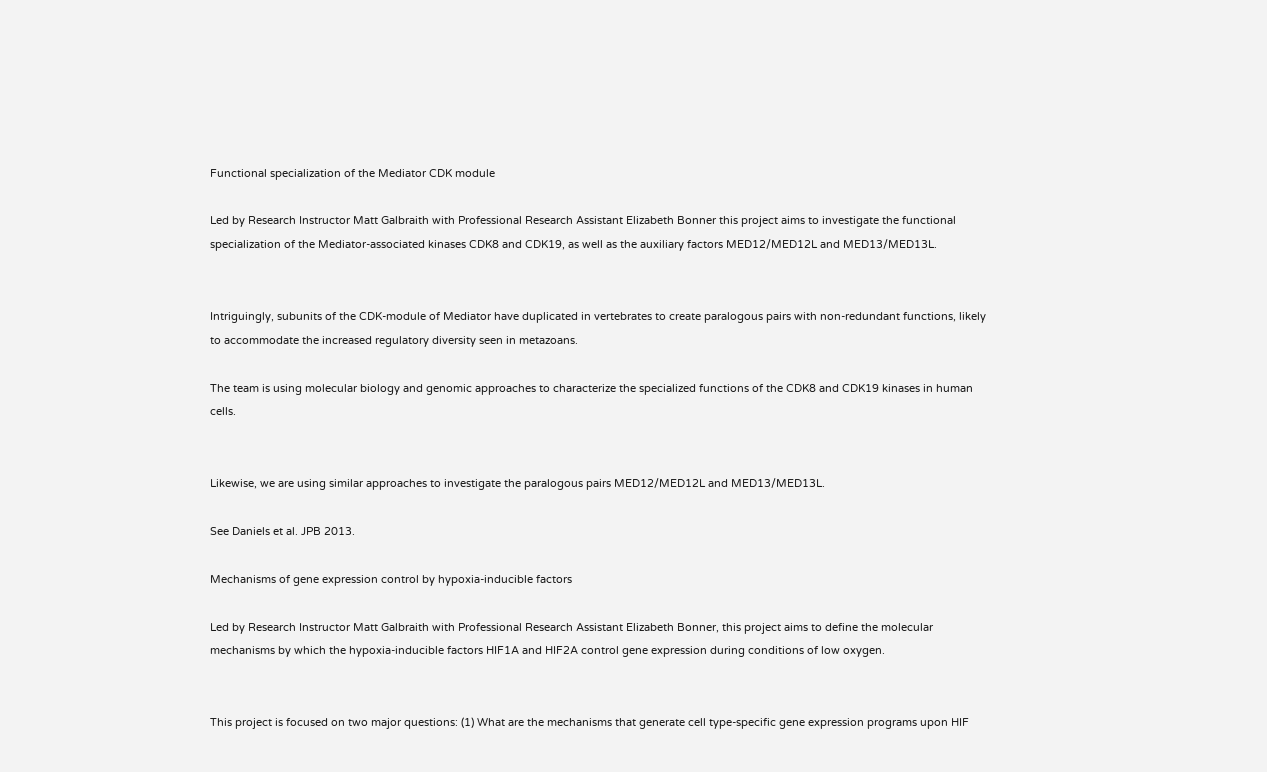Functional specialization of the Mediator CDK module

Led by Research Instructor Matt Galbraith with Professional Research Assistant Elizabeth Bonner this project aims to investigate the functional specialization of the Mediator-associated kinases CDK8 and CDK19, as well as the auxiliary factors MED12/MED12L and MED13/MED13L.


Intriguingly, subunits of the CDK-module of Mediator have duplicated in vertebrates to create paralogous pairs with non-redundant functions, likely to accommodate the increased regulatory diversity seen in metazoans.

The team is using molecular biology and genomic approaches to characterize the specialized functions of the CDK8 and CDK19 kinases in human cells.


Likewise, we are using similar approaches to investigate the paralogous pairs MED12/MED12L and MED13/MED13L.

See Daniels et al. JPB 2013.

Mechanisms of gene expression control by hypoxia-inducible factors

Led by Research Instructor Matt Galbraith with Professional Research Assistant Elizabeth Bonner, this project aims to define the molecular mechanisms by which the hypoxia-inducible factors HIF1A and HIF2A control gene expression during conditions of low oxygen.


This project is focused on two major questions: (1) What are the mechanisms that generate cell type-specific gene expression programs upon HIF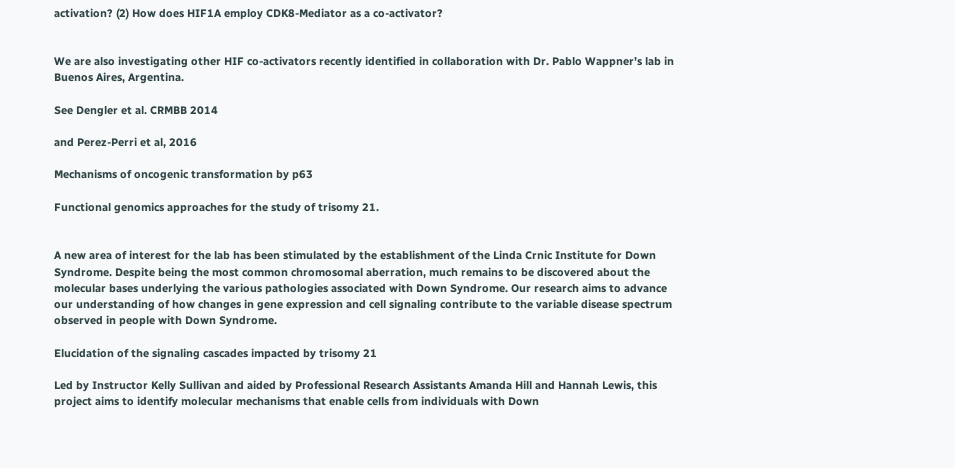activation? (2) How does HIF1A employ CDK8-Mediator as a co-activator?


We are also investigating other HIF co-activators recently identified in collaboration with Dr. Pablo Wappner’s lab in Buenos Aires, Argentina.

See Dengler et al. CRMBB 2014

and Perez-Perri et al, 2016

Mechanisms of oncogenic transformation by p63

Functional genomics approaches for the study of trisomy 21.


A new area of interest for the lab has been stimulated by the establishment of the Linda Crnic Institute for Down Syndrome. Despite being the most common chromosomal aberration, much remains to be discovered about the molecular bases underlying the various pathologies associated with Down Syndrome. Our research aims to advance our understanding of how changes in gene expression and cell signaling contribute to the variable disease spectrum observed in people with Down Syndrome.

Elucidation of the signaling cascades impacted by trisomy 21

Led by Instructor Kelly Sullivan and aided by Professional Research Assistants Amanda Hill and Hannah Lewis, this project aims to identify molecular mechanisms that enable cells from individuals with Down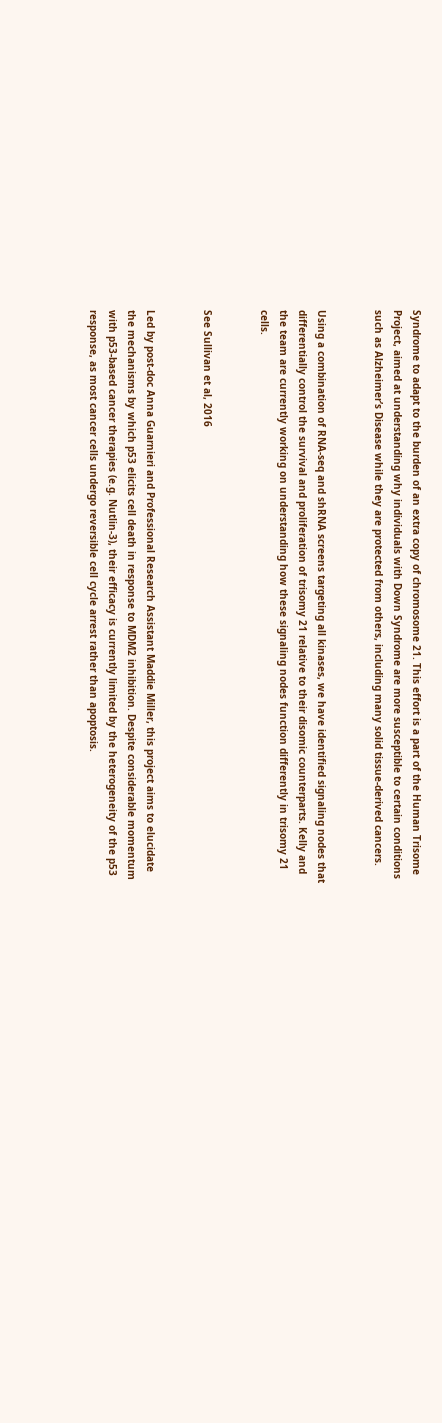Syndrome to adapt to the burden of an extra copy of chromosome 21. This effort is a part of the Human Trisome Project, aimed at understanding why individuals with Down Syndrome are more susceptible to certain conditions such as Alzheimer’s Disease while they are protected from others, including many solid tissue-derived cancers.


Using a combination of RNA-seq and shRNA screens targeting all kinases, we have identified signaling nodes that differentially control the survival and proliferation of trisomy 21 relative to their disomic counterparts. Kelly and the team are currently working on understanding how these signaling nodes function differently in trisomy 21 cells.


See Sullivan et al, 2016


Led by post-doc Anna Guarnieri and Professional Research Assistant Maddie Miller, this project aims to elucidate the mechanisms by which p53 elicits cell death in response to MDM2 inhibition. Despite considerable momentum with p53-based cancer therapies (e.g. Nutlin-3), their efficacy is currently limited by the heterogeneity of the p53 response, as most cancer cells undergo reversible cell cycle arrest rather than apoptosis.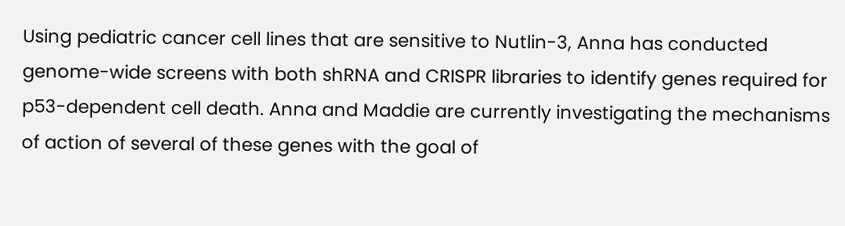Using pediatric cancer cell lines that are sensitive to Nutlin-3, Anna has conducted genome-wide screens with both shRNA and CRISPR libraries to identify genes required for p53-dependent cell death. Anna and Maddie are currently investigating the mechanisms of action of several of these genes with the goal of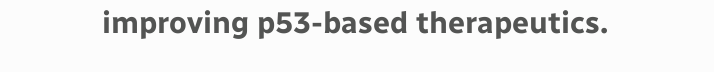improving p53-based therapeutics.